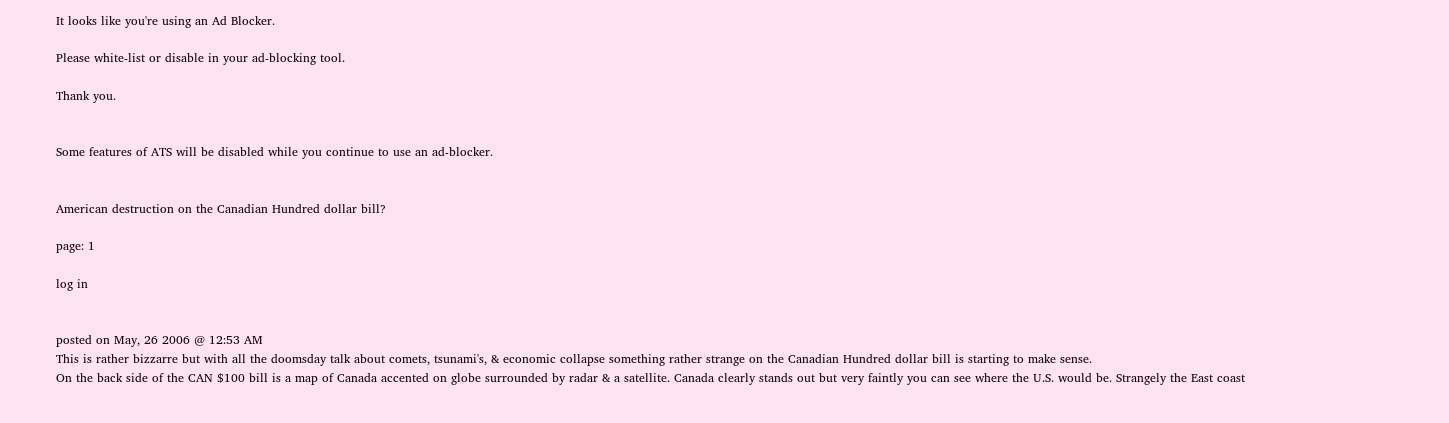It looks like you're using an Ad Blocker.

Please white-list or disable in your ad-blocking tool.

Thank you.


Some features of ATS will be disabled while you continue to use an ad-blocker.


American destruction on the Canadian Hundred dollar bill?

page: 1

log in


posted on May, 26 2006 @ 12:53 AM
This is rather bizzarre but with all the doomsday talk about comets, tsunami's, & economic collapse something rather strange on the Canadian Hundred dollar bill is starting to make sense.
On the back side of the CAN $100 bill is a map of Canada accented on globe surrounded by radar & a satellite. Canada clearly stands out but very faintly you can see where the U.S. would be. Strangely the East coast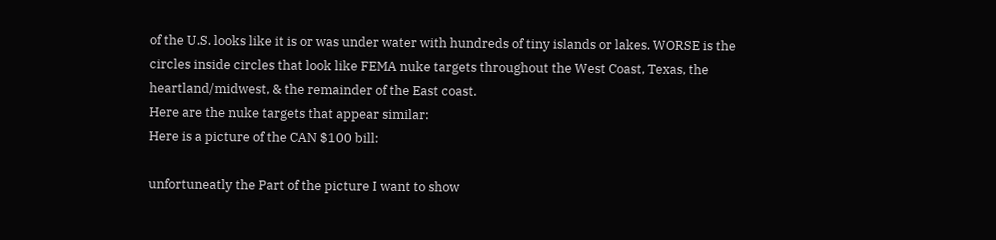of the U.S. looks like it is or was under water with hundreds of tiny islands or lakes. WORSE is the circles inside circles that look like FEMA nuke targets throughout the West Coast, Texas, the heartland/midwest, & the remainder of the East coast.
Here are the nuke targets that appear similar:
Here is a picture of the CAN $100 bill:

unfortuneatly the Part of the picture I want to show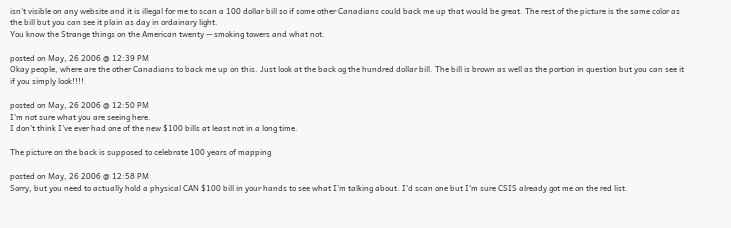isn't visible on any website and it is illegal for me to scan a 100 dollar bill so if some other Canadians could back me up that would be great. The rest of the picture is the same color as the bill but you can see it plain as day in ordainary light.
You know the Strange things on the American twenty -- smoking towers and what not.

posted on May, 26 2006 @ 12:39 PM
Okay people, where are the other Canadians to back me up on this. Just look at the back og the hundred dollar bill. The bill is brown as well as the portion in question but you can see it if you simply look!!!!

posted on May, 26 2006 @ 12:50 PM
I'm not sure what you are seeing here.
I don't think I've ever had one of the new $100 bills at least not in a long time.

The picture on the back is supposed to celebrate 100 years of mapping

posted on May, 26 2006 @ 12:58 PM
Sorry, but you need to actually hold a physical CAN $100 bill in your hands to see what I'm talking about. I'd scan one but I'm sure CSIS already got me on the red list.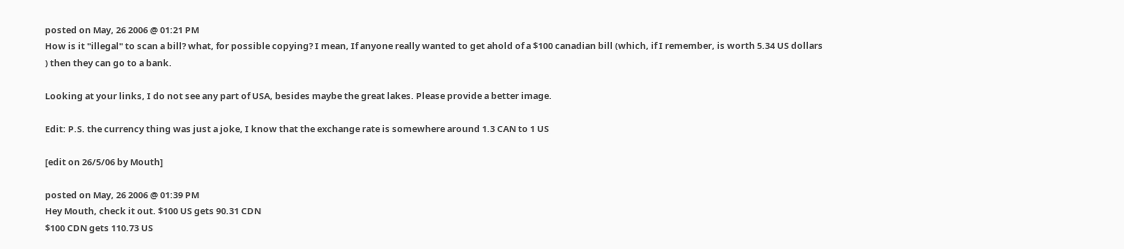posted on May, 26 2006 @ 01:21 PM
How is it "illegal" to scan a bill? what, for possible copying? I mean, If anyone really wanted to get ahold of a $100 canadian bill (which, if I remember, is worth 5.34 US dollars
) then they can go to a bank.

Looking at your links, I do not see any part of USA, besides maybe the great lakes. Please provide a better image.

Edit: P.S. the currency thing was just a joke, I know that the exchange rate is somewhere around 1.3 CAN to 1 US

[edit on 26/5/06 by Mouth]

posted on May, 26 2006 @ 01:39 PM
Hey Mouth, check it out. $100 US gets 90.31 CDN
$100 CDN gets 110.73 US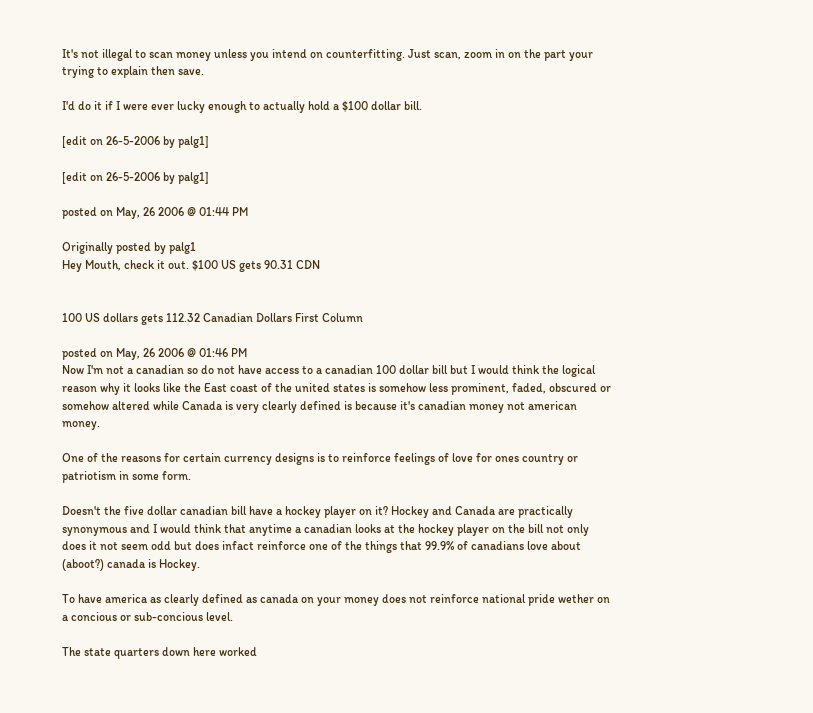It's not illegal to scan money unless you intend on counterfitting. Just scan, zoom in on the part your trying to explain then save.

I'd do it if I were ever lucky enough to actually hold a $100 dollar bill.

[edit on 26-5-2006 by palg1]

[edit on 26-5-2006 by palg1]

posted on May, 26 2006 @ 01:44 PM

Originally posted by palg1
Hey Mouth, check it out. $100 US gets 90.31 CDN


100 US dollars gets 112.32 Canadian Dollars First Column

posted on May, 26 2006 @ 01:46 PM
Now I'm not a canadian so do not have access to a canadian 100 dollar bill but I would think the logical reason why it looks like the East coast of the united states is somehow less prominent, faded, obscured or somehow altered while Canada is very clearly defined is because it's canadian money not american money.

One of the reasons for certain currency designs is to reinforce feelings of love for ones country or patriotism in some form.

Doesn't the five dollar canadian bill have a hockey player on it? Hockey and Canada are practically synonymous and I would think that anytime a canadian looks at the hockey player on the bill not only does it not seem odd but does infact reinforce one of the things that 99.9% of canadians love about (aboot?) canada is Hockey.

To have america as clearly defined as canada on your money does not reinforce national pride wether on a concious or sub-concious level.

The state quarters down here worked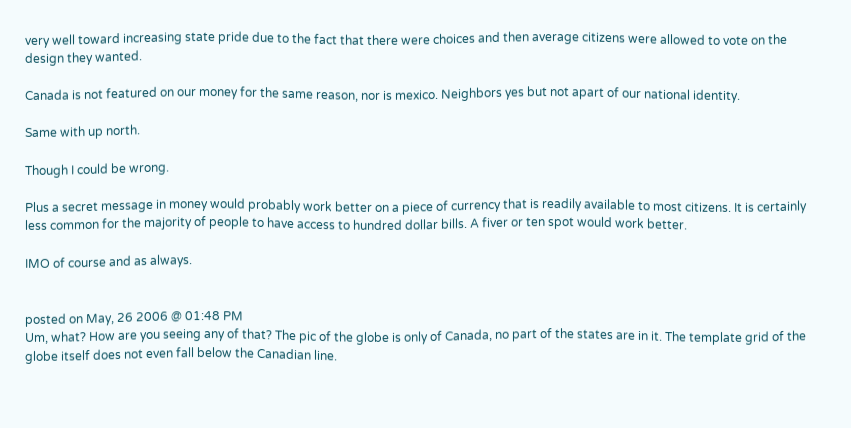very well toward increasing state pride due to the fact that there were choices and then average citizens were allowed to vote on the design they wanted.

Canada is not featured on our money for the same reason, nor is mexico. Neighbors yes but not apart of our national identity.

Same with up north.

Though I could be wrong.

Plus a secret message in money would probably work better on a piece of currency that is readily available to most citizens. It is certainly less common for the majority of people to have access to hundred dollar bills. A fiver or ten spot would work better.

IMO of course and as always.


posted on May, 26 2006 @ 01:48 PM
Um, what? How are you seeing any of that? The pic of the globe is only of Canada, no part of the states are in it. The template grid of the globe itself does not even fall below the Canadian line.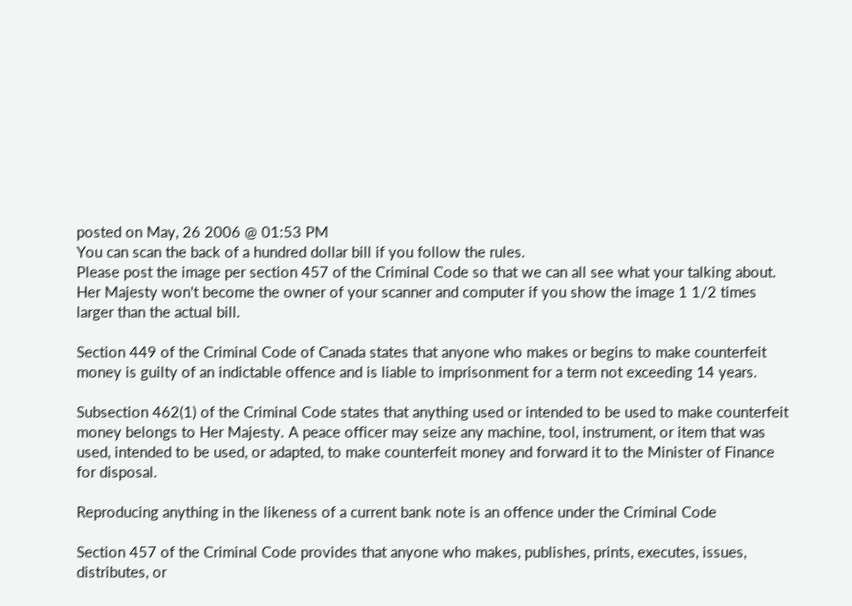posted on May, 26 2006 @ 01:53 PM
You can scan the back of a hundred dollar bill if you follow the rules.
Please post the image per section 457 of the Criminal Code so that we can all see what your talking about. Her Majesty won't become the owner of your scanner and computer if you show the image 1 1/2 times larger than the actual bill.

Section 449 of the Criminal Code of Canada states that anyone who makes or begins to make counterfeit money is guilty of an indictable offence and is liable to imprisonment for a term not exceeding 14 years.

Subsection 462(1) of the Criminal Code states that anything used or intended to be used to make counterfeit money belongs to Her Majesty. A peace officer may seize any machine, tool, instrument, or item that was used, intended to be used, or adapted, to make counterfeit money and forward it to the Minister of Finance for disposal.

Reproducing anything in the likeness of a current bank note is an offence under the Criminal Code

Section 457 of the Criminal Code provides that anyone who makes, publishes, prints, executes, issues, distributes, or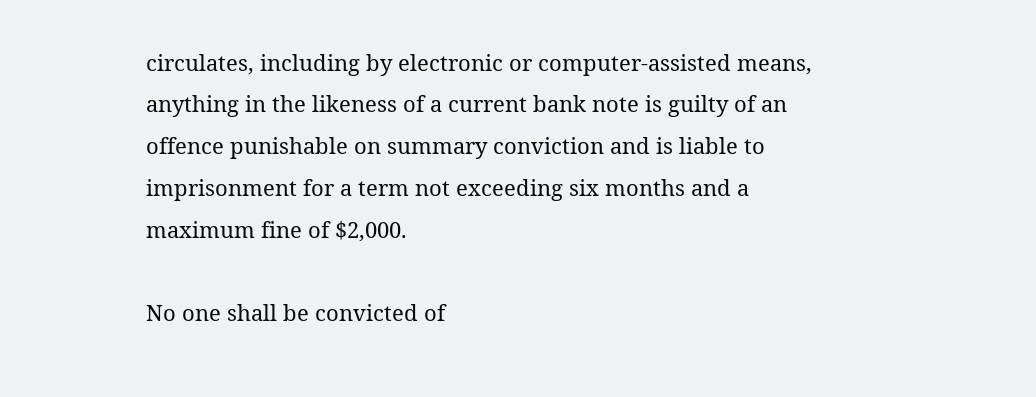circulates, including by electronic or computer-assisted means, anything in the likeness of a current bank note is guilty of an offence punishable on summary conviction and is liable to imprisonment for a term not exceeding six months and a maximum fine of $2,000.

No one shall be convicted of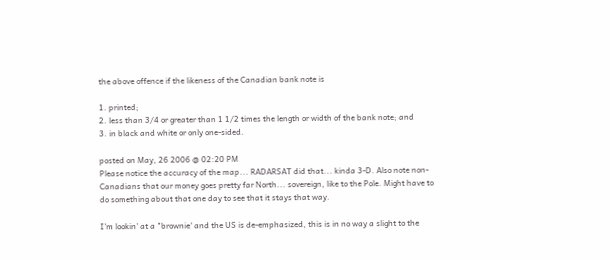the above offence if the likeness of the Canadian bank note is

1. printed;
2. less than 3/4 or greater than 1 1/2 times the length or width of the bank note; and
3. in black and white or only one-sided.

posted on May, 26 2006 @ 02:20 PM
Please notice the accuracy of the map... RADARSAT did that... kinda 3-D. Also note non-Canadians that our money goes pretty far North... sovereign, like to the Pole. Might have to do something about that one day to see that it stays that way.

I'm lookin' at a "brownie' and the US is de-emphasized, this is in no way a slight to the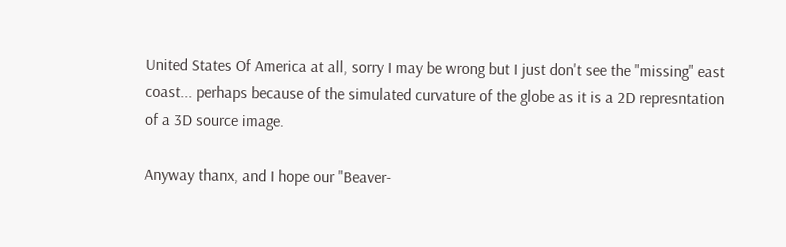United States Of America at all, sorry I may be wrong but I just don't see the "missing" east coast... perhaps because of the simulated curvature of the globe as it is a 2D represntation of a 3D source image.

Anyway thanx, and I hope our "Beaver-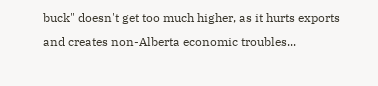buck" doesn't get too much higher, as it hurts exports and creates non-Alberta economic troubles...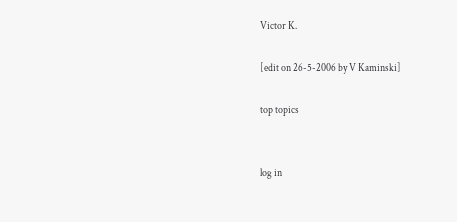Victor K.

[edit on 26-5-2006 by V Kaminski]

top topics


log in